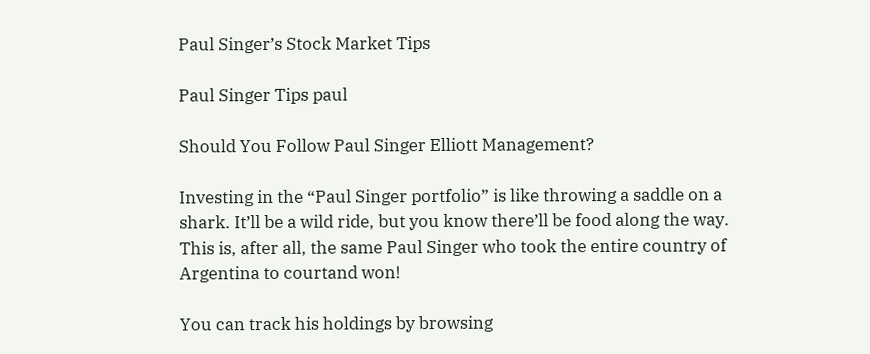Paul Singer’s Stock Market Tips

Paul Singer Tips paul

Should You Follow Paul Singer Elliott Management?

Investing in the “Paul Singer portfolio” is like throwing a saddle on a shark. It’ll be a wild ride, but you know there’ll be food along the way. This is, after all, the same Paul Singer who took the entire country of Argentina to courtand won!

You can track his holdings by browsing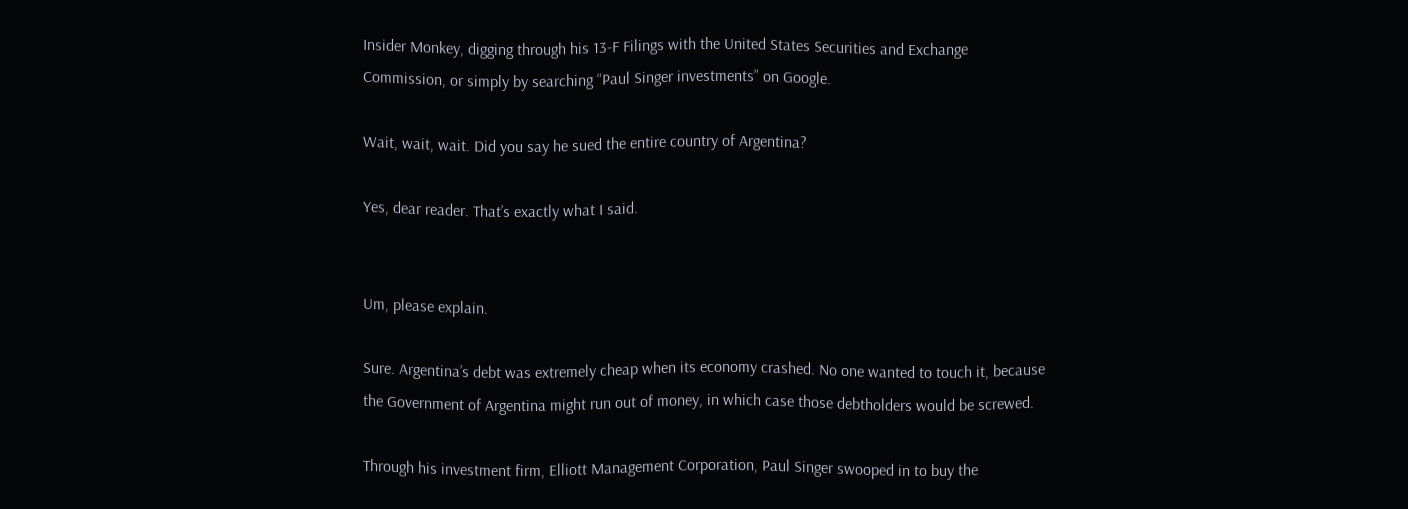Insider Monkey, digging through his 13-F Filings with the United States Securities and Exchange Commission, or simply by searching “Paul Singer investments” on Google.

Wait, wait, wait. Did you say he sued the entire country of Argentina?

Yes, dear reader. That’s exactly what I said.


Um, please explain.

Sure. Argentina’s debt was extremely cheap when its economy crashed. No one wanted to touch it, because the Government of Argentina might run out of money, in which case those debtholders would be screwed.

Through his investment firm, Elliott Management Corporation, Paul Singer swooped in to buy the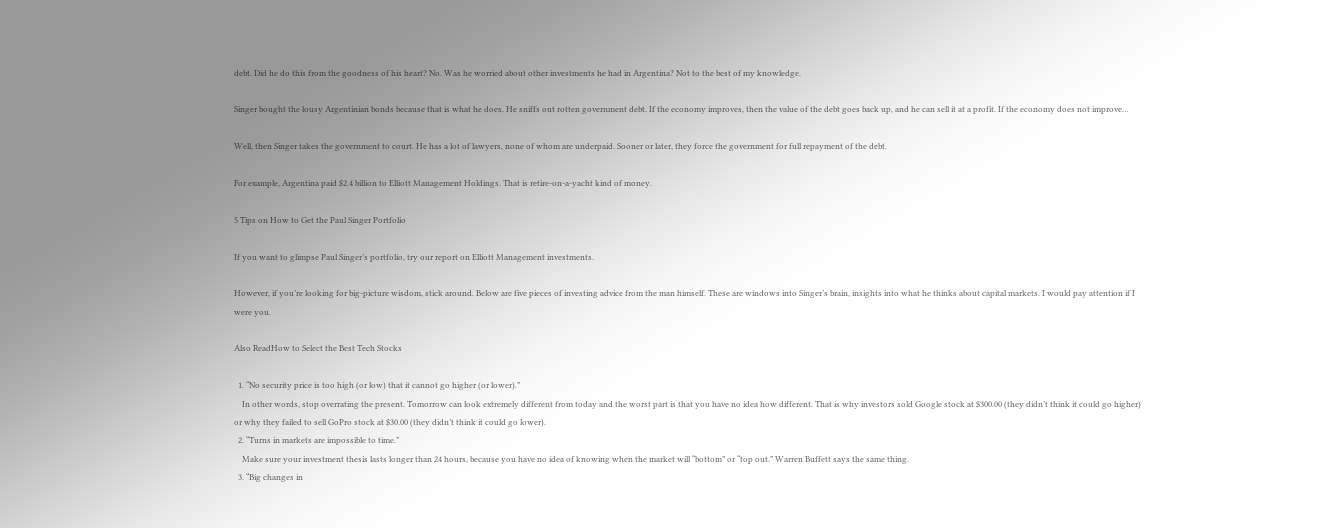debt. Did he do this from the goodness of his heart? No. Was he worried about other investments he had in Argentina? Not to the best of my knowledge.

Singer bought the lousy Argentinian bonds because that is what he does. He sniffs out rotten government debt. If the economy improves, then the value of the debt goes back up, and he can sell it at a profit. If the economy does not improve…

Well, then Singer takes the government to court. He has a lot of lawyers, none of whom are underpaid. Sooner or later, they force the government for full repayment of the debt.

For example, Argentina paid $2.4 billion to Elliott Management Holdings. That is retire-on-a-yacht kind of money.

5 Tips on How to Get the Paul Singer Portfolio

If you want to glimpse Paul Singer’s portfolio, try our report on Elliott Management investments.

However, if you’re looking for big-picture wisdom, stick around. Below are five pieces of investing advice from the man himself. These are windows into Singer’s brain, insights into what he thinks about capital markets. I would pay attention if I were you.

Also ReadHow to Select the Best Tech Stocks

  1. “No security price is too high (or low) that it cannot go higher (or lower).”
    In other words, stop overrating the present. Tomorrow can look extremely different from today and the worst part is that you have no idea how different. That is why investors sold Google stock at $300.00 (they didn’t think it could go higher) or why they failed to sell GoPro stock at $30.00 (they didn’t think it could go lower).
  2. “Turns in markets are impossible to time.”
    Make sure your investment thesis lasts longer than 24 hours, because you have no idea of knowing when the market will “bottom” or “top out.” Warren Buffett says the same thing.
  3. “Big changes in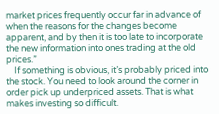market prices frequently occur far in advance of when the reasons for the changes become apparent, and by then it is too late to incorporate the new information into ones trading at the old prices.”
    If something is obvious, it’s probably priced into the stock. You need to look around the corner in order pick up underpriced assets. That is what makes investing so difficult.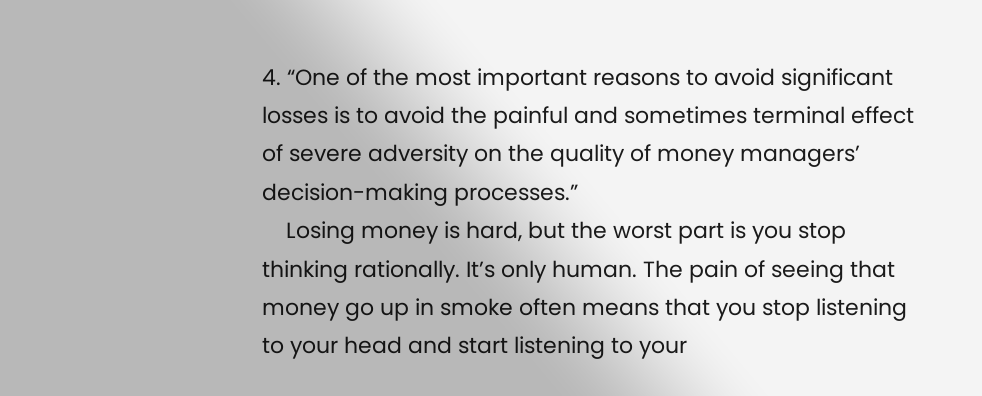4. “One of the most important reasons to avoid significant losses is to avoid the painful and sometimes terminal effect of severe adversity on the quality of money managers’ decision-making processes.”
    Losing money is hard, but the worst part is you stop thinking rationally. It’s only human. The pain of seeing that money go up in smoke often means that you stop listening to your head and start listening to your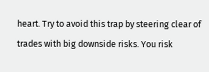heart. Try to avoid this trap by steering clear of trades with big downside risks. You risk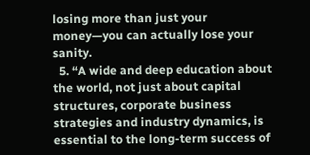losing more than just your money—you can actually lose your sanity.
  5. “A wide and deep education about the world, not just about capital structures, corporate business strategies and industry dynamics, is essential to the long-term success of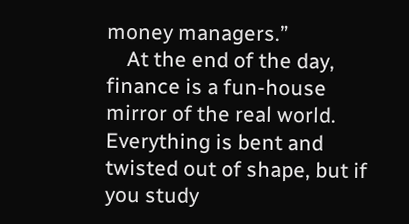money managers.”
    At the end of the day, finance is a fun-house mirror of the real world. Everything is bent and twisted out of shape, but if you study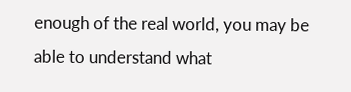enough of the real world, you may be able to understand what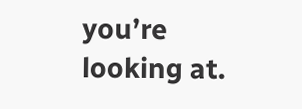you’re looking at.